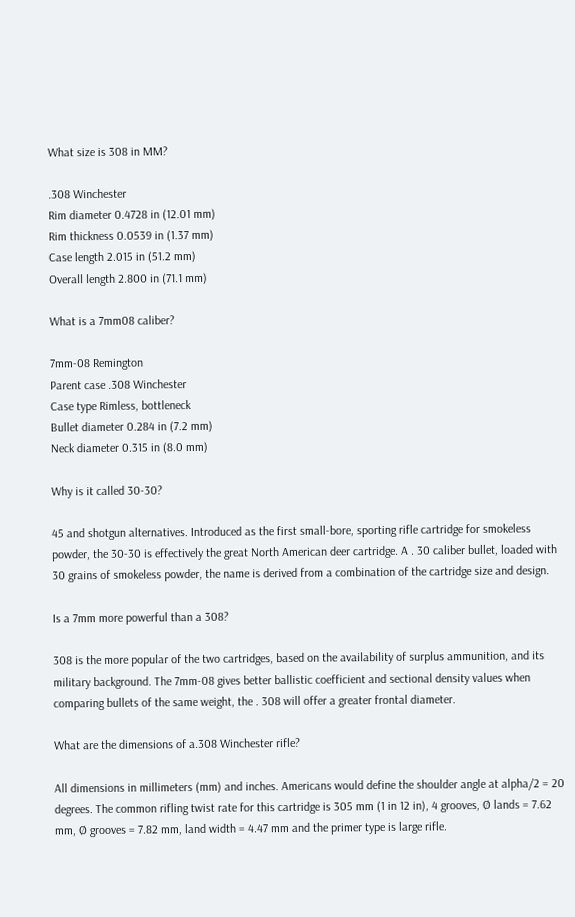What size is 308 in MM?

.308 Winchester
Rim diameter 0.4728 in (12.01 mm)
Rim thickness 0.0539 in (1.37 mm)
Case length 2.015 in (51.2 mm)
Overall length 2.800 in (71.1 mm)

What is a 7mm08 caliber?

7mm-08 Remington
Parent case .308 Winchester
Case type Rimless, bottleneck
Bullet diameter 0.284 in (7.2 mm)
Neck diameter 0.315 in (8.0 mm)

Why is it called 30-30?

45 and shotgun alternatives. Introduced as the first small-bore, sporting rifle cartridge for smokeless powder, the 30-30 is effectively the great North American deer cartridge. A . 30 caliber bullet, loaded with 30 grains of smokeless powder, the name is derived from a combination of the cartridge size and design.

Is a 7mm more powerful than a 308?

308 is the more popular of the two cartridges, based on the availability of surplus ammunition, and its military background. The 7mm-08 gives better ballistic coefficient and sectional density values when comparing bullets of the same weight, the . 308 will offer a greater frontal diameter.

What are the dimensions of a.308 Winchester rifle?

All dimensions in millimeters (mm) and inches. Americans would define the shoulder angle at alpha/2 = 20 degrees. The common rifling twist rate for this cartridge is 305 mm (1 in 12 in), 4 grooves, Ø lands = 7.62 mm, Ø grooves = 7.82 mm, land width = 4.47 mm and the primer type is large rifle.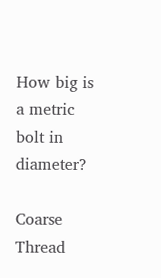How big is a metric bolt in diameter?

Coarse Thread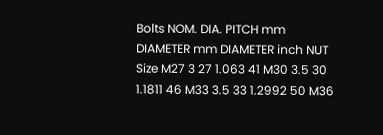Bolts NOM. DIA. PITCH mm DIAMETER mm DIAMETER inch NUT Size M27 3 27 1.063 41 M30 3.5 30 1.1811 46 M33 3.5 33 1.2992 50 M36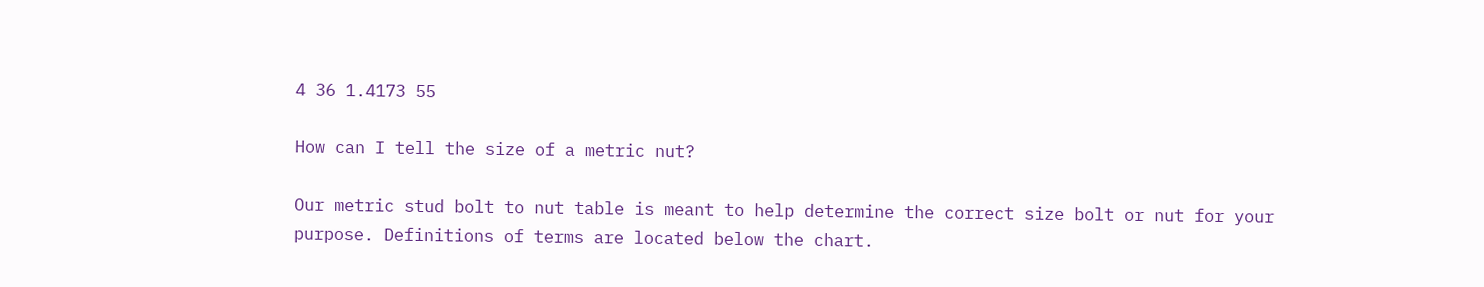4 36 1.4173 55

How can I tell the size of a metric nut?

Our metric stud bolt to nut table is meant to help determine the correct size bolt or nut for your purpose. Definitions of terms are located below the chart.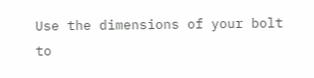Use the dimensions of your bolt to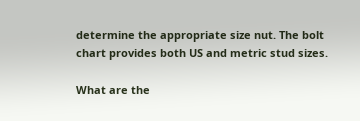determine the appropriate size nut. The bolt chart provides both US and metric stud sizes.

What are the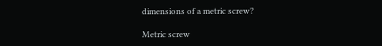dimensions of a metric screw?

Metric screw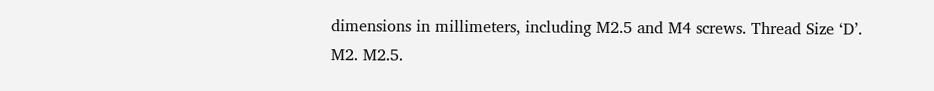dimensions in millimeters, including M2.5 and M4 screws. Thread Size ‘D’. M2. M2.5.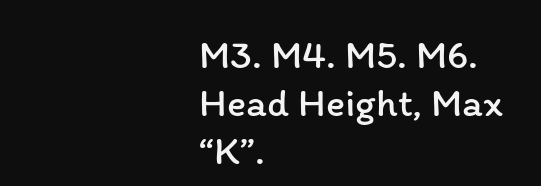M3. M4. M5. M6. Head Height, Max “K”.